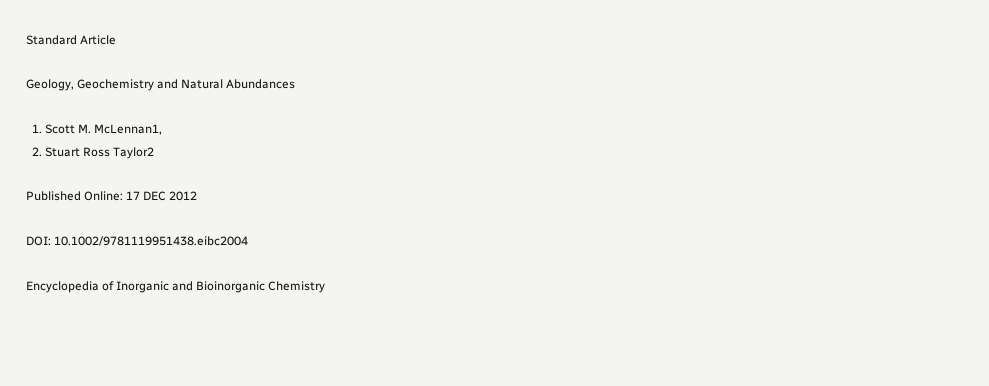Standard Article

Geology, Geochemistry and Natural Abundances

  1. Scott M. McLennan1,
  2. Stuart Ross Taylor2

Published Online: 17 DEC 2012

DOI: 10.1002/9781119951438.eibc2004

Encyclopedia of Inorganic and Bioinorganic Chemistry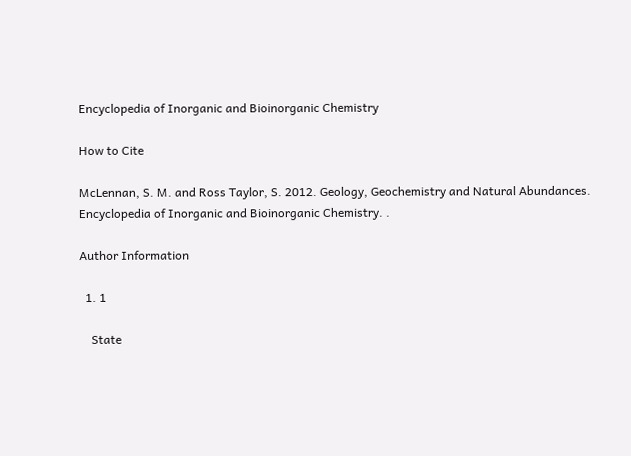Encyclopedia of Inorganic and Bioinorganic Chemistry

How to Cite

McLennan, S. M. and Ross Taylor, S. 2012. Geology, Geochemistry and Natural Abundances. Encyclopedia of Inorganic and Bioinorganic Chemistry. .

Author Information

  1. 1

    State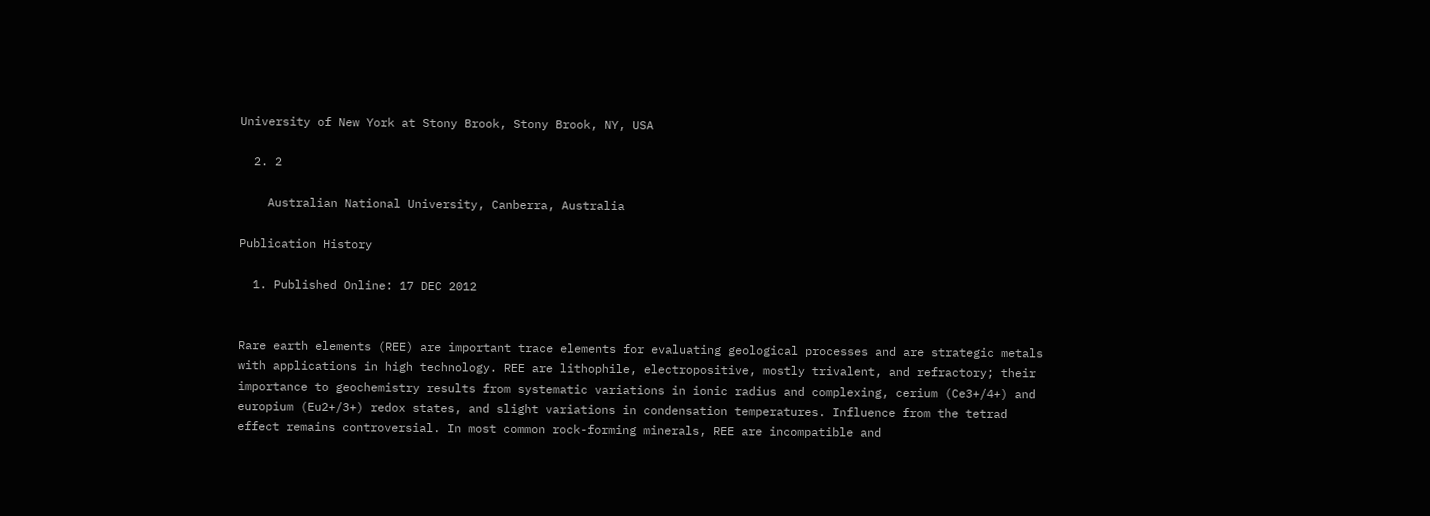University of New York at Stony Brook, Stony Brook, NY, USA

  2. 2

    Australian National University, Canberra, Australia

Publication History

  1. Published Online: 17 DEC 2012


Rare earth elements (REE) are important trace elements for evaluating geological processes and are strategic metals with applications in high technology. REE are lithophile, electropositive, mostly trivalent, and refractory; their importance to geochemistry results from systematic variations in ionic radius and complexing, cerium (Ce3+/4+) and europium (Eu2+/3+) redox states, and slight variations in condensation temperatures. Influence from the tetrad effect remains controversial. In most common rock-forming minerals, REE are incompatible and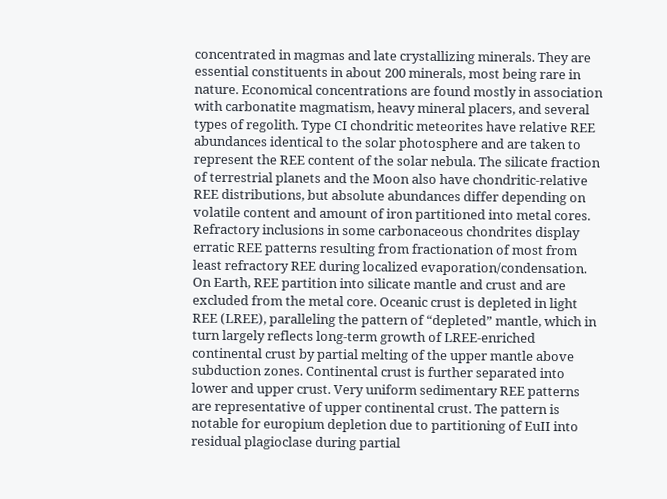concentrated in magmas and late crystallizing minerals. They are essential constituents in about 200 minerals, most being rare in nature. Economical concentrations are found mostly in association with carbonatite magmatism, heavy mineral placers, and several types of regolith. Type CI chondritic meteorites have relative REE abundances identical to the solar photosphere and are taken to represent the REE content of the solar nebula. The silicate fraction of terrestrial planets and the Moon also have chondritic-relative REE distributions, but absolute abundances differ depending on volatile content and amount of iron partitioned into metal cores. Refractory inclusions in some carbonaceous chondrites display erratic REE patterns resulting from fractionation of most from least refractory REE during localized evaporation/condensation. On Earth, REE partition into silicate mantle and crust and are excluded from the metal core. Oceanic crust is depleted in light REE (LREE), paralleling the pattern of “depleted” mantle, which in turn largely reflects long-term growth of LREE-enriched continental crust by partial melting of the upper mantle above subduction zones. Continental crust is further separated into lower and upper crust. Very uniform sedimentary REE patterns are representative of upper continental crust. The pattern is notable for europium depletion due to partitioning of EuII into residual plagioclase during partial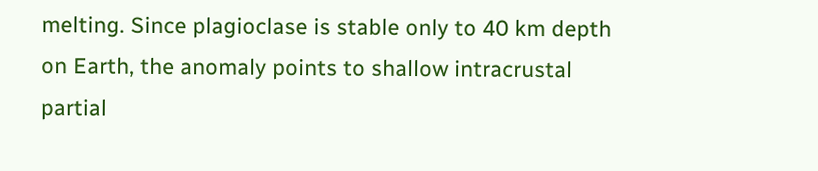melting. Since plagioclase is stable only to 40 km depth on Earth, the anomaly points to shallow intracrustal partial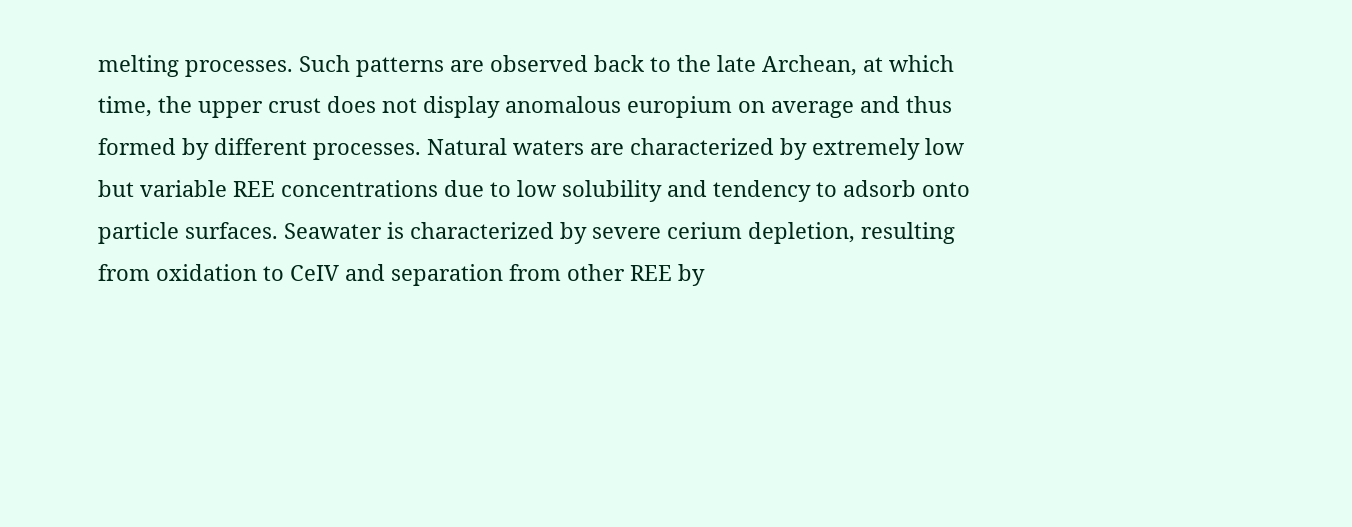melting processes. Such patterns are observed back to the late Archean, at which time, the upper crust does not display anomalous europium on average and thus formed by different processes. Natural waters are characterized by extremely low but variable REE concentrations due to low solubility and tendency to adsorb onto particle surfaces. Seawater is characterized by severe cerium depletion, resulting from oxidation to CeIV and separation from other REE by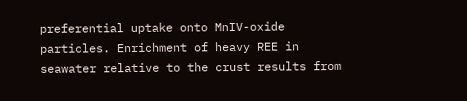preferential uptake onto MnIV-oxide particles. Enrichment of heavy REE in seawater relative to the crust results from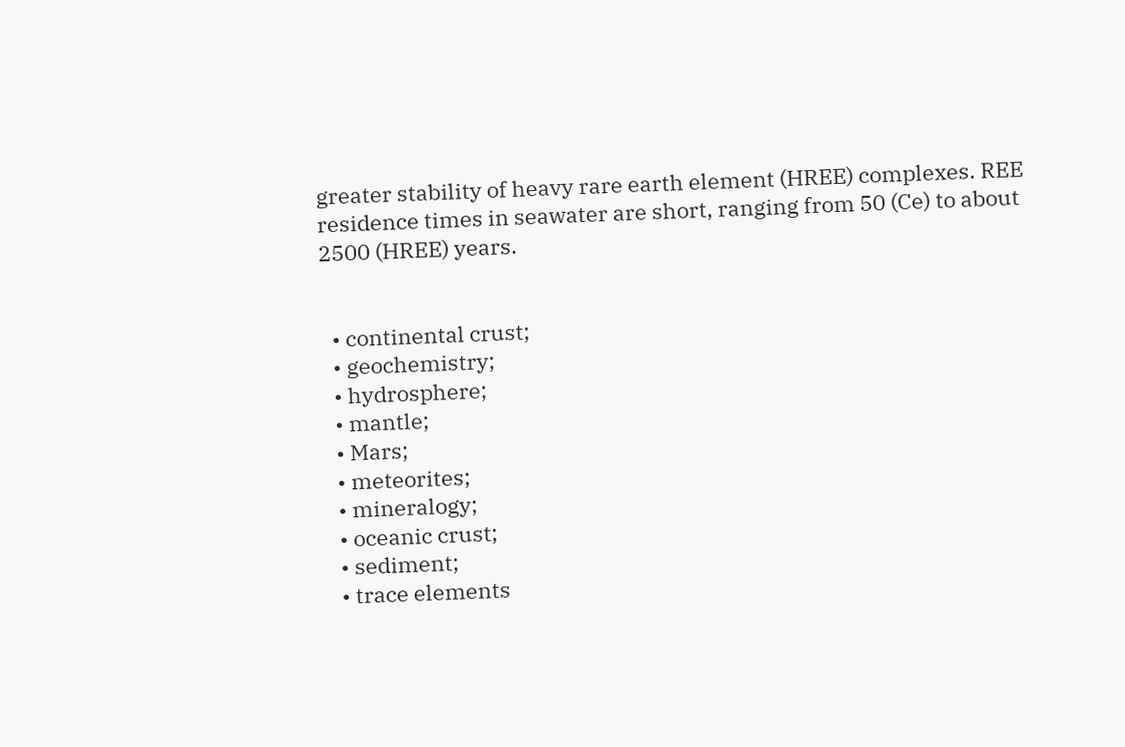greater stability of heavy rare earth element (HREE) complexes. REE residence times in seawater are short, ranging from 50 (Ce) to about 2500 (HREE) years.


  • continental crust;
  • geochemistry;
  • hydrosphere;
  • mantle;
  • Mars;
  • meteorites;
  • mineralogy;
  • oceanic crust;
  • sediment;
  • trace elements